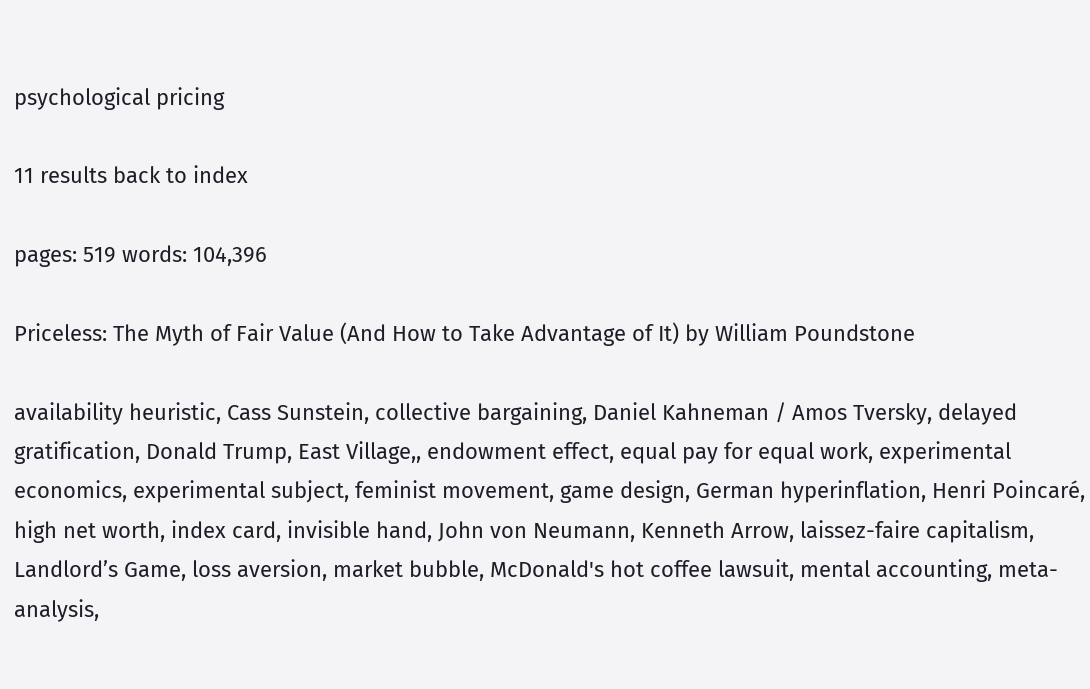psychological pricing

11 results back to index

pages: 519 words: 104,396

Priceless: The Myth of Fair Value (And How to Take Advantage of It) by William Poundstone

availability heuristic, Cass Sunstein, collective bargaining, Daniel Kahneman / Amos Tversky, delayed gratification, Donald Trump, East Village,, endowment effect, equal pay for equal work, experimental economics, experimental subject, feminist movement, game design, German hyperinflation, Henri Poincaré, high net worth, index card, invisible hand, John von Neumann, Kenneth Arrow, laissez-faire capitalism, Landlord’s Game, loss aversion, market bubble, McDonald's hot coffee lawsuit, mental accounting, meta-analysis,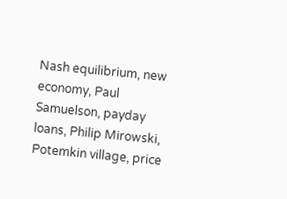Nash equilibrium, new economy, Paul Samuelson, payday loans, Philip Mirowski, Potemkin village, price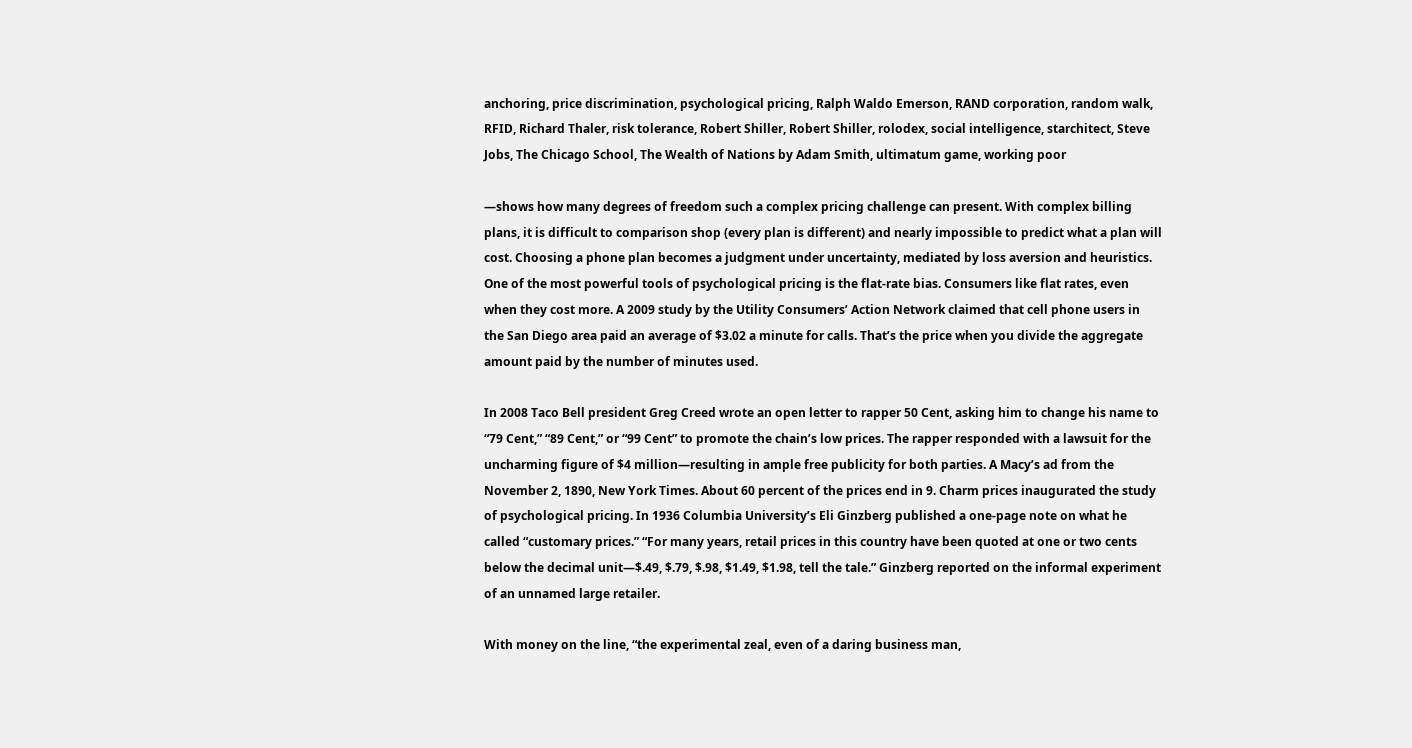anchoring, price discrimination, psychological pricing, Ralph Waldo Emerson, RAND corporation, random walk, RFID, Richard Thaler, risk tolerance, Robert Shiller, Robert Shiller, rolodex, social intelligence, starchitect, Steve Jobs, The Chicago School, The Wealth of Nations by Adam Smith, ultimatum game, working poor

—shows how many degrees of freedom such a complex pricing challenge can present. With complex billing plans, it is difficult to comparison shop (every plan is different) and nearly impossible to predict what a plan will cost. Choosing a phone plan becomes a judgment under uncertainty, mediated by loss aversion and heuristics. One of the most powerful tools of psychological pricing is the flat-rate bias. Consumers like flat rates, even when they cost more. A 2009 study by the Utility Consumers’ Action Network claimed that cell phone users in the San Diego area paid an average of $3.02 a minute for calls. That’s the price when you divide the aggregate amount paid by the number of minutes used.

In 2008 Taco Bell president Greg Creed wrote an open letter to rapper 50 Cent, asking him to change his name to “79 Cent,” “89 Cent,” or “99 Cent” to promote the chain’s low prices. The rapper responded with a lawsuit for the uncharming figure of $4 million—resulting in ample free publicity for both parties. A Macy’s ad from the November 2, 1890, New York Times. About 60 percent of the prices end in 9. Charm prices inaugurated the study of psychological pricing. In 1936 Columbia University’s Eli Ginzberg published a one-page note on what he called “customary prices.” “For many years, retail prices in this country have been quoted at one or two cents below the decimal unit—$.49, $.79, $.98, $1.49, $1.98, tell the tale.” Ginzberg reported on the informal experiment of an unnamed large retailer.

With money on the line, “the experimental zeal, even of a daring business man,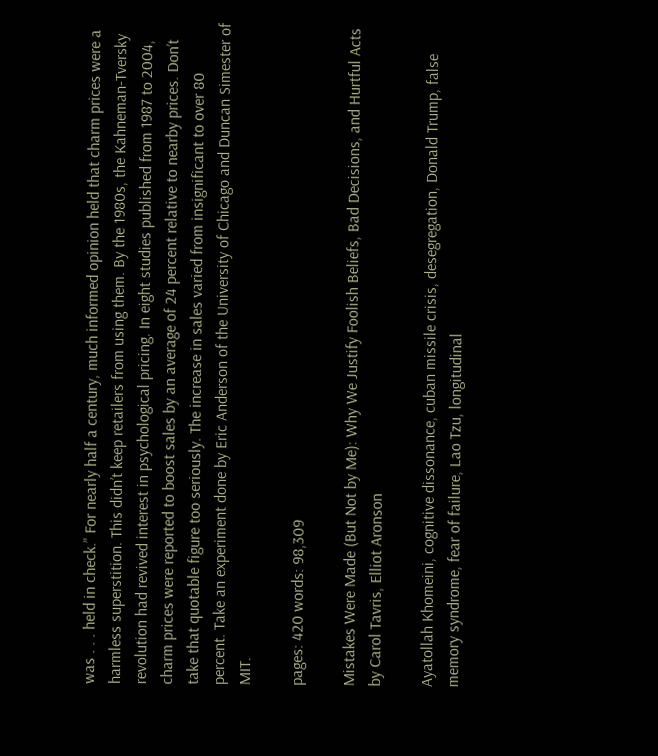was . . . held in check.” For nearly half a century, much informed opinion held that charm prices were a harmless superstition. This didn’t keep retailers from using them. By the 1980s, the Kahneman-Tversky revolution had revived interest in psychological pricing. In eight studies published from 1987 to 2004, charm prices were reported to boost sales by an average of 24 percent relative to nearby prices. Don’t take that quotable figure too seriously. The increase in sales varied from insignificant to over 80 percent. Take an experiment done by Eric Anderson of the University of Chicago and Duncan Simester of MIT.

pages: 420 words: 98,309

Mistakes Were Made (But Not by Me): Why We Justify Foolish Beliefs, Bad Decisions, and Hurtful Acts by Carol Tavris, Elliot Aronson

Ayatollah Khomeini, cognitive dissonance, cuban missile crisis, desegregation, Donald Trump, false memory syndrome, fear of failure, Lao Tzu, longitudinal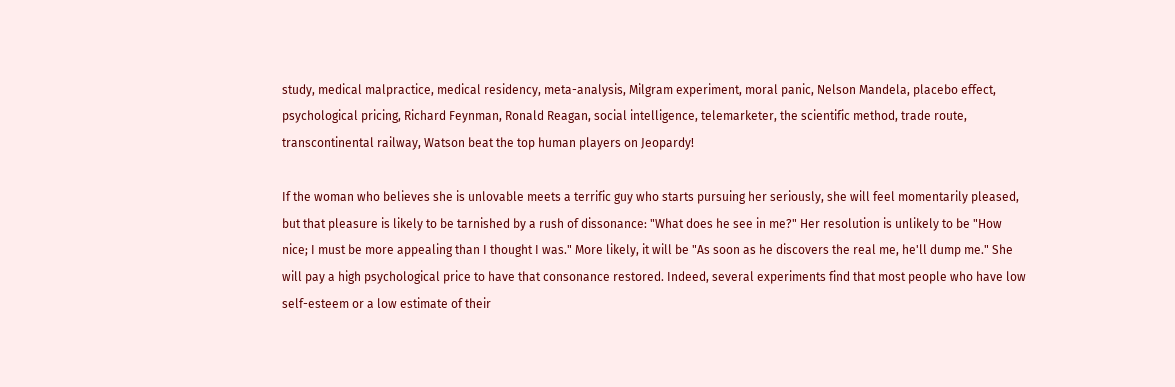study, medical malpractice, medical residency, meta-analysis, Milgram experiment, moral panic, Nelson Mandela, placebo effect, psychological pricing, Richard Feynman, Ronald Reagan, social intelligence, telemarketer, the scientific method, trade route, transcontinental railway, Watson beat the top human players on Jeopardy!

If the woman who believes she is unlovable meets a terrific guy who starts pursuing her seriously, she will feel momentarily pleased, but that pleasure is likely to be tarnished by a rush of dissonance: "What does he see in me?" Her resolution is unlikely to be "How nice; I must be more appealing than I thought I was." More likely, it will be "As soon as he discovers the real me, he'll dump me." She will pay a high psychological price to have that consonance restored. Indeed, several experiments find that most people who have low self-esteem or a low estimate of their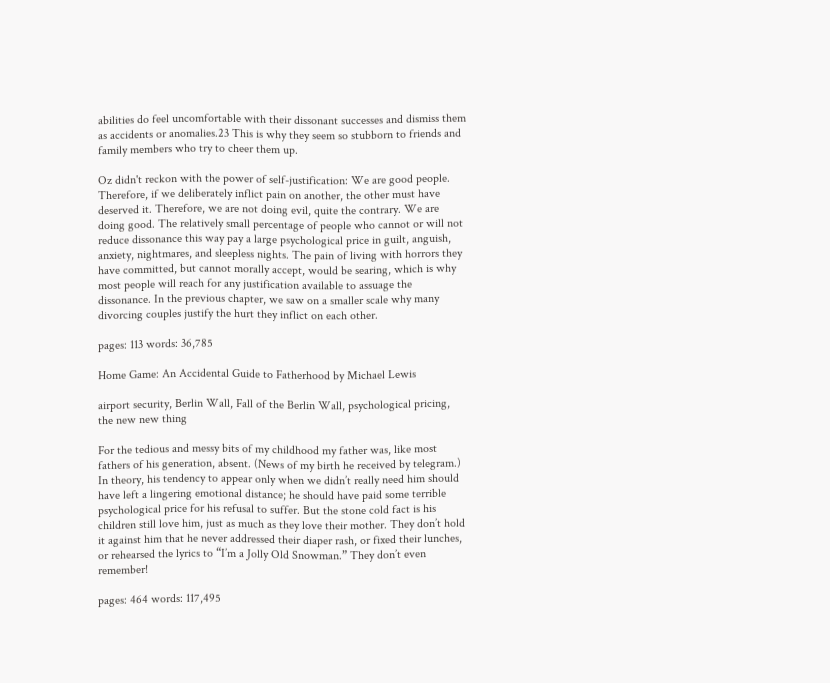abilities do feel uncomfortable with their dissonant successes and dismiss them as accidents or anomalies.23 This is why they seem so stubborn to friends and family members who try to cheer them up.

Oz didn't reckon with the power of self-justification: We are good people. Therefore, if we deliberately inflict pain on another, the other must have deserved it. Therefore, we are not doing evil, quite the contrary. We are doing good. The relatively small percentage of people who cannot or will not reduce dissonance this way pay a large psychological price in guilt, anguish, anxiety, nightmares, and sleepless nights. The pain of living with horrors they have committed, but cannot morally accept, would be searing, which is why most people will reach for any justification available to assuage the dissonance. In the previous chapter, we saw on a smaller scale why many divorcing couples justify the hurt they inflict on each other.

pages: 113 words: 36,785

Home Game: An Accidental Guide to Fatherhood by Michael Lewis

airport security, Berlin Wall, Fall of the Berlin Wall, psychological pricing, the new new thing

For the tedious and messy bits of my childhood my father was, like most fathers of his generation, absent. (News of my birth he received by telegram.) In theory, his tendency to appear only when we didn’t really need him should have left a lingering emotional distance; he should have paid some terrible psychological price for his refusal to suffer. But the stone cold fact is his children still love him, just as much as they love their mother. They don’t hold it against him that he never addressed their diaper rash, or fixed their lunches, or rehearsed the lyrics to “I’m a Jolly Old Snowman.” They don’t even remember!

pages: 464 words: 117,495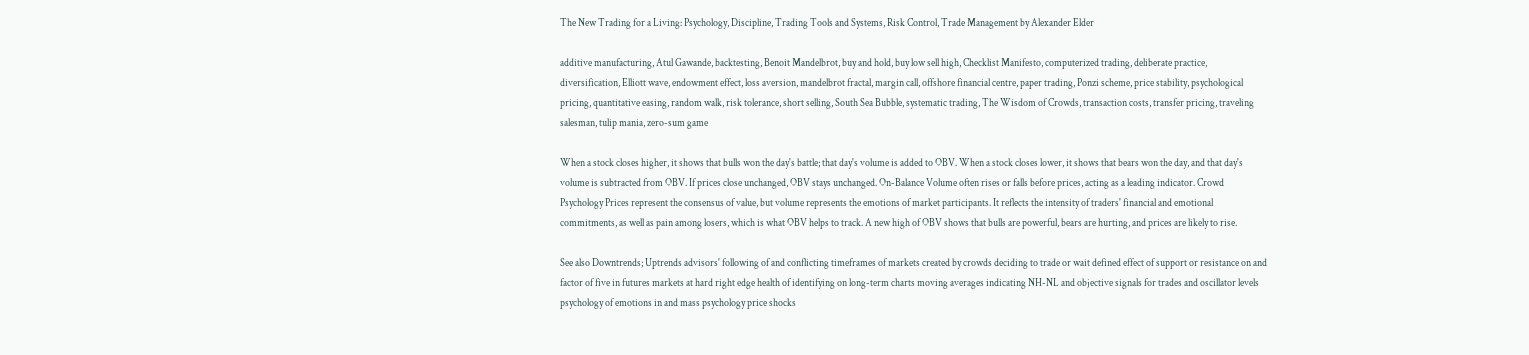The New Trading for a Living: Psychology, Discipline, Trading Tools and Systems, Risk Control, Trade Management by Alexander Elder

additive manufacturing, Atul Gawande, backtesting, Benoit Mandelbrot, buy and hold, buy low sell high, Checklist Manifesto, computerized trading, deliberate practice, diversification, Elliott wave, endowment effect, loss aversion, mandelbrot fractal, margin call, offshore financial centre, paper trading, Ponzi scheme, price stability, psychological pricing, quantitative easing, random walk, risk tolerance, short selling, South Sea Bubble, systematic trading, The Wisdom of Crowds, transaction costs, transfer pricing, traveling salesman, tulip mania, zero-sum game

When a stock closes higher, it shows that bulls won the day's battle; that day's volume is added to OBV. When a stock closes lower, it shows that bears won the day, and that day's volume is subtracted from OBV. If prices close unchanged, OBV stays unchanged. On-Balance Volume often rises or falls before prices, acting as a leading indicator. Crowd Psychology Prices represent the consensus of value, but volume represents the emotions of market participants. It reflects the intensity of traders' financial and emotional commitments, as well as pain among losers, which is what OBV helps to track. A new high of OBV shows that bulls are powerful, bears are hurting, and prices are likely to rise.

See also Downtrends; Uptrends advisors' following of and conflicting timeframes of markets created by crowds deciding to trade or wait defined effect of support or resistance on and factor of five in futures markets at hard right edge health of identifying on long-term charts moving averages indicating NH-NL and objective signals for trades and oscillator levels psychology of emotions in and mass psychology price shocks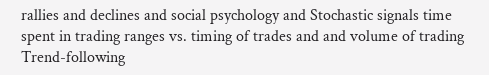rallies and declines and social psychology and Stochastic signals time spent in trading ranges vs. timing of trades and and volume of trading Trend-following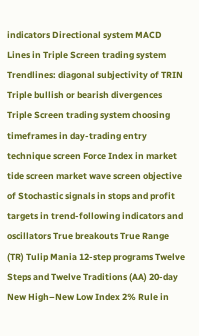indicators Directional system MACD Lines in Triple Screen trading system Trendlines: diagonal subjectivity of TRIN Triple bullish or bearish divergences Triple Screen trading system choosing timeframes in day-trading entry technique screen Force Index in market tide screen market wave screen objective of Stochastic signals in stops and profit targets in trend-following indicators and oscillators True breakouts True Range (TR) Tulip Mania 12-step programs Twelve Steps and Twelve Traditions (AA) 20-day New High–New Low Index 2% Rule in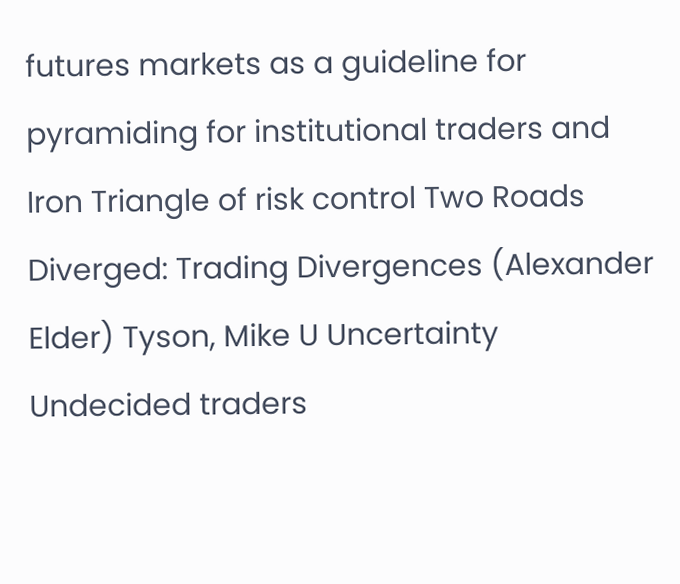futures markets as a guideline for pyramiding for institutional traders and Iron Triangle of risk control Two Roads Diverged: Trading Divergences (Alexander Elder) Tyson, Mike U Uncertainty Undecided traders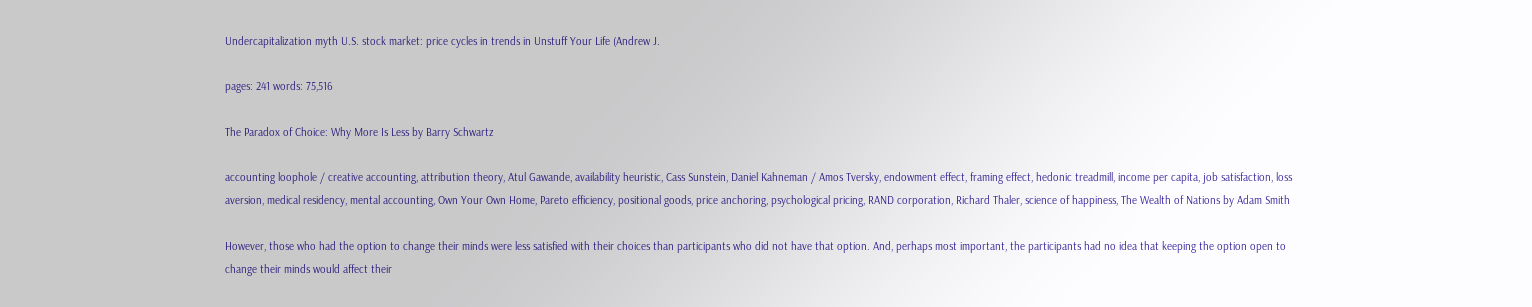Undercapitalization myth U.S. stock market: price cycles in trends in Unstuff Your Life (Andrew J.

pages: 241 words: 75,516

The Paradox of Choice: Why More Is Less by Barry Schwartz

accounting loophole / creative accounting, attribution theory, Atul Gawande, availability heuristic, Cass Sunstein, Daniel Kahneman / Amos Tversky, endowment effect, framing effect, hedonic treadmill, income per capita, job satisfaction, loss aversion, medical residency, mental accounting, Own Your Own Home, Pareto efficiency, positional goods, price anchoring, psychological pricing, RAND corporation, Richard Thaler, science of happiness, The Wealth of Nations by Adam Smith

However, those who had the option to change their minds were less satisfied with their choices than participants who did not have that option. And, perhaps most important, the participants had no idea that keeping the option open to change their minds would affect their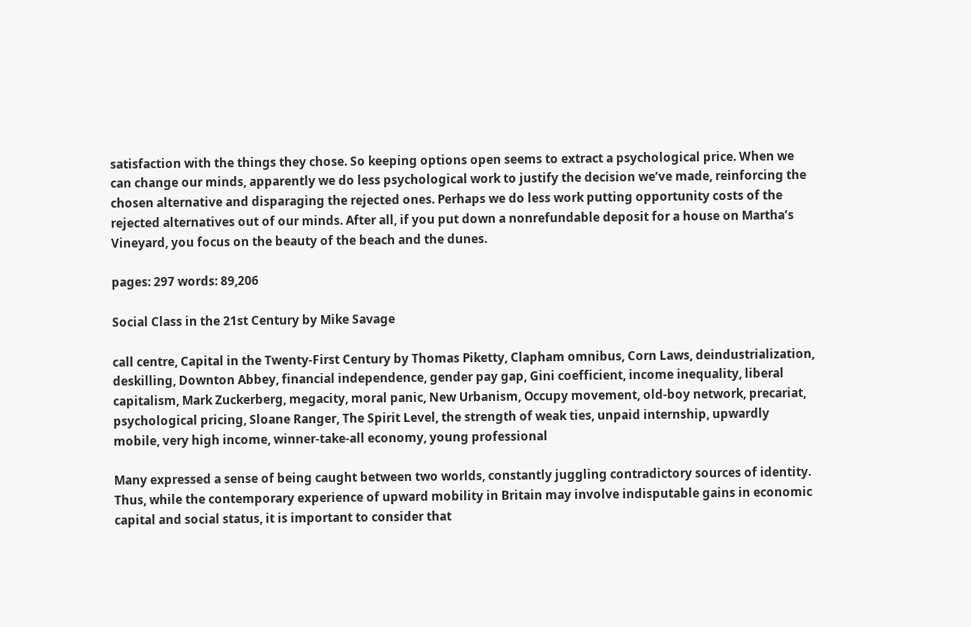satisfaction with the things they chose. So keeping options open seems to extract a psychological price. When we can change our minds, apparently we do less psychological work to justify the decision we’ve made, reinforcing the chosen alternative and disparaging the rejected ones. Perhaps we do less work putting opportunity costs of the rejected alternatives out of our minds. After all, if you put down a nonrefundable deposit for a house on Martha’s Vineyard, you focus on the beauty of the beach and the dunes.

pages: 297 words: 89,206

Social Class in the 21st Century by Mike Savage

call centre, Capital in the Twenty-First Century by Thomas Piketty, Clapham omnibus, Corn Laws, deindustrialization, deskilling, Downton Abbey, financial independence, gender pay gap, Gini coefficient, income inequality, liberal capitalism, Mark Zuckerberg, megacity, moral panic, New Urbanism, Occupy movement, old-boy network, precariat, psychological pricing, Sloane Ranger, The Spirit Level, the strength of weak ties, unpaid internship, upwardly mobile, very high income, winner-take-all economy, young professional

Many expressed a sense of being caught between two worlds, constantly juggling contradictory sources of identity. Thus, while the contemporary experience of upward mobility in Britain may involve indisputable gains in economic capital and social status, it is important to consider that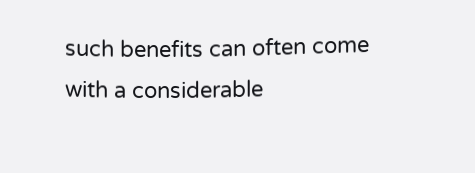such benefits can often come with a considerable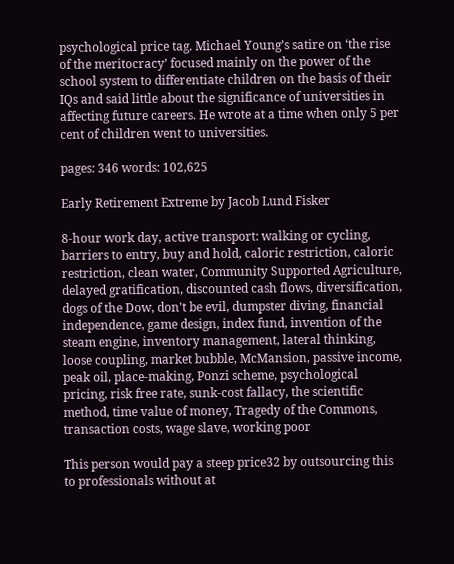psychological price tag. Michael Young’s satire on ‘the rise of the meritocracy’ focused mainly on the power of the school system to differentiate children on the basis of their IQs and said little about the significance of universities in affecting future careers. He wrote at a time when only 5 per cent of children went to universities.

pages: 346 words: 102,625

Early Retirement Extreme by Jacob Lund Fisker

8-hour work day, active transport: walking or cycling, barriers to entry, buy and hold, caloric restriction, caloric restriction, clean water, Community Supported Agriculture, delayed gratification, discounted cash flows, diversification, dogs of the Dow, don't be evil, dumpster diving, financial independence, game design, index fund, invention of the steam engine, inventory management, lateral thinking, loose coupling, market bubble, McMansion, passive income, peak oil, place-making, Ponzi scheme, psychological pricing, risk free rate, sunk-cost fallacy, the scientific method, time value of money, Tragedy of the Commons, transaction costs, wage slave, working poor

This person would pay a steep price32 by outsourcing this to professionals without at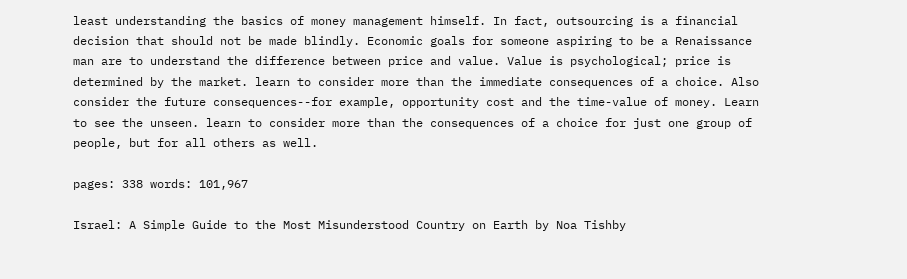least understanding the basics of money management himself. In fact, outsourcing is a financial decision that should not be made blindly. Economic goals for someone aspiring to be a Renaissance man are to understand the difference between price and value. Value is psychological; price is determined by the market. learn to consider more than the immediate consequences of a choice. Also consider the future consequences--for example, opportunity cost and the time-value of money. Learn to see the unseen. learn to consider more than the consequences of a choice for just one group of people, but for all others as well.

pages: 338 words: 101,967

Israel: A Simple Guide to the Most Misunderstood Country on Earth by Noa Tishby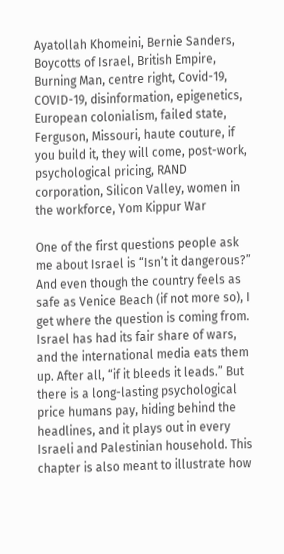Ayatollah Khomeini, Bernie Sanders, Boycotts of Israel, British Empire, Burning Man, centre right, Covid-19, COVID-19, disinformation, epigenetics, European colonialism, failed state, Ferguson, Missouri, haute couture, if you build it, they will come, post-work, psychological pricing, RAND corporation, Silicon Valley, women in the workforce, Yom Kippur War

One of the first questions people ask me about Israel is “Isn’t it dangerous?” And even though the country feels as safe as Venice Beach (if not more so), I get where the question is coming from. Israel has had its fair share of wars, and the international media eats them up. After all, “if it bleeds it leads.” But there is a long-lasting psychological price humans pay, hiding behind the headlines, and it plays out in every Israeli and Palestinian household. This chapter is also meant to illustrate how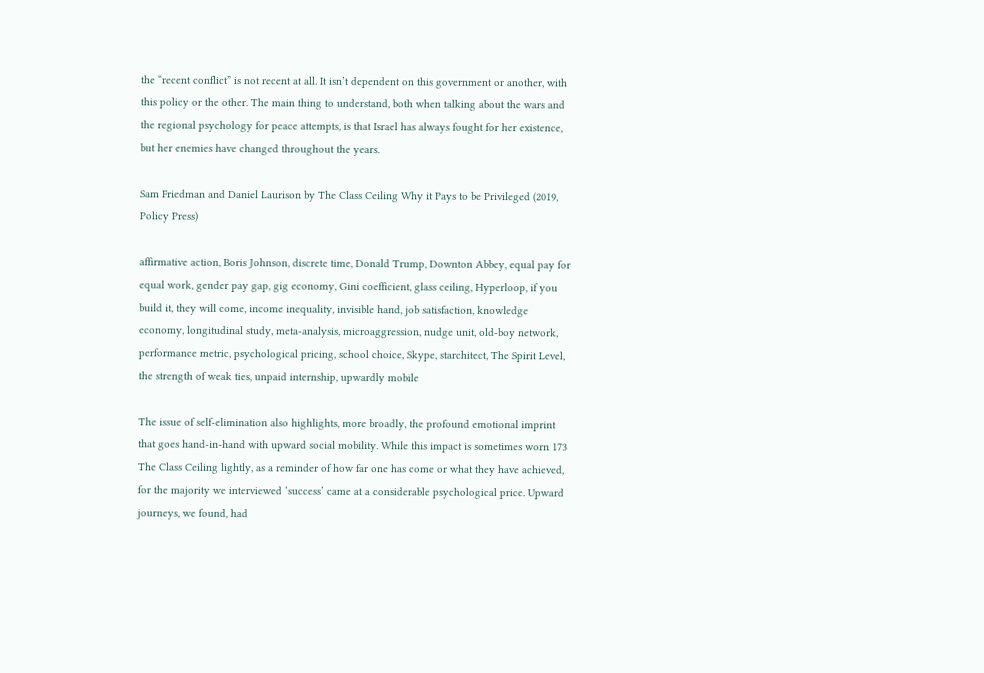the “recent conflict” is not recent at all. It isn’t dependent on this government or another, with this policy or the other. The main thing to understand, both when talking about the wars and the regional psychology for peace attempts, is that Israel has always fought for her existence, but her enemies have changed throughout the years.

Sam Friedman and Daniel Laurison by The Class Ceiling Why it Pays to be Privileged (2019, Policy Press)

affirmative action, Boris Johnson, discrete time, Donald Trump, Downton Abbey, equal pay for equal work, gender pay gap, gig economy, Gini coefficient, glass ceiling, Hyperloop, if you build it, they will come, income inequality, invisible hand, job satisfaction, knowledge economy, longitudinal study, meta-analysis, microaggression, nudge unit, old-boy network, performance metric, psychological pricing, school choice, Skype, starchitect, The Spirit Level, the strength of weak ties, unpaid internship, upwardly mobile

The issue of self-elimination also highlights, more broadly, the profound emotional imprint that goes hand-in-hand with upward social mobility. While this impact is sometimes worn 173 The Class Ceiling lightly, as a reminder of how far one has come or what they have achieved, for the majority we interviewed ‘success’ came at a considerable psychological price. Upward journeys, we found, had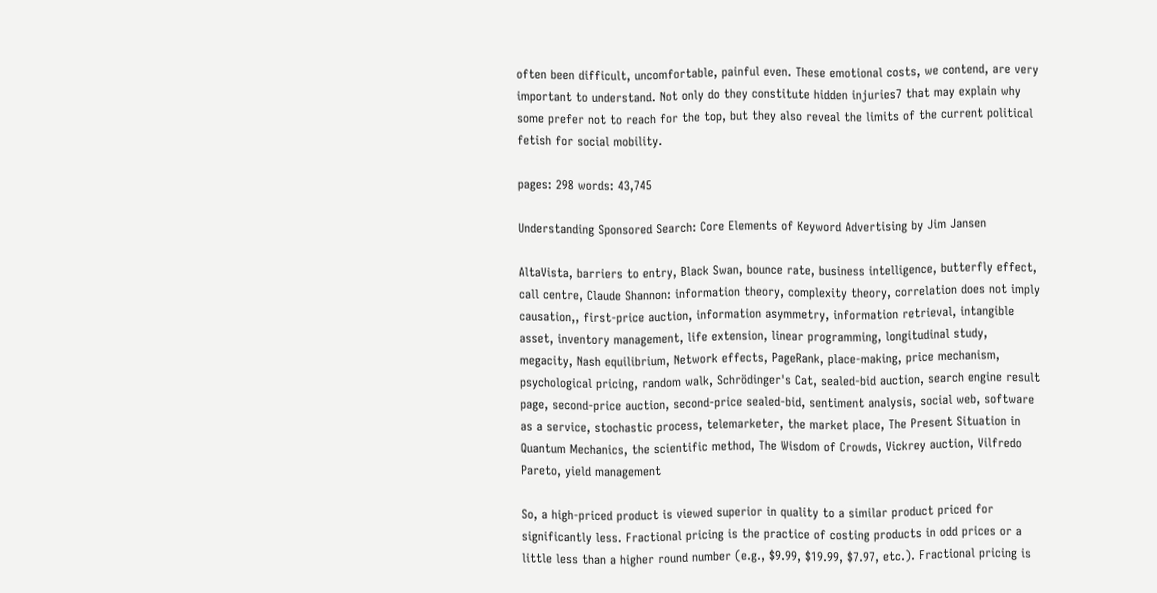often been difficult, uncomfortable, painful even. These emotional costs, we contend, are very important to understand. Not only do they constitute hidden injuries7 that may explain why some prefer not to reach for the top, but they also reveal the limits of the current political fetish for social mobility.

pages: 298 words: 43,745

Understanding Sponsored Search: Core Elements of Keyword Advertising by Jim Jansen

AltaVista, barriers to entry, Black Swan, bounce rate, business intelligence, butterfly effect, call centre, Claude Shannon: information theory, complexity theory, correlation does not imply causation,, first-price auction, information asymmetry, information retrieval, intangible asset, inventory management, life extension, linear programming, longitudinal study, megacity, Nash equilibrium, Network effects, PageRank, place-making, price mechanism, psychological pricing, random walk, Schrödinger's Cat, sealed-bid auction, search engine result page, second-price auction, second-price sealed-bid, sentiment analysis, social web, software as a service, stochastic process, telemarketer, the market place, The Present Situation in Quantum Mechanics, the scientific method, The Wisdom of Crowds, Vickrey auction, Vilfredo Pareto, yield management

So, a high-priced product is viewed superior in quality to a similar product priced for significantly less. Fractional pricing is the practice of costing products in odd prices or a little less than a higher round number (e.g., $9.99, $19.99, $7.97, etc.). Fractional pricing is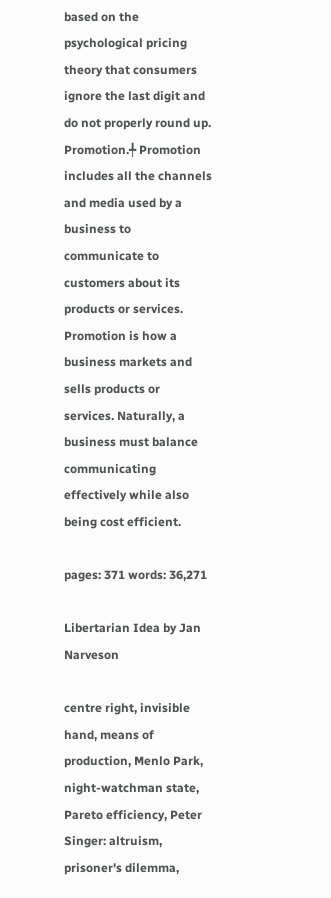based on the psychological pricing theory that consumers ignore the last digit and do not properly round up. Promotion.╇ Promotion includes all the channels and media used by a business to communicate to customers about its products or services. Promotion is how a business markets and sells products or services. Naturally, a business must balance communicating effectively while also being cost efficient.

pages: 371 words: 36,271

Libertarian Idea by Jan Narveson

centre right, invisible hand, means of production, Menlo Park, night-watchman state, Pareto efficiency, Peter Singer: altruism, prisoner's dilemma,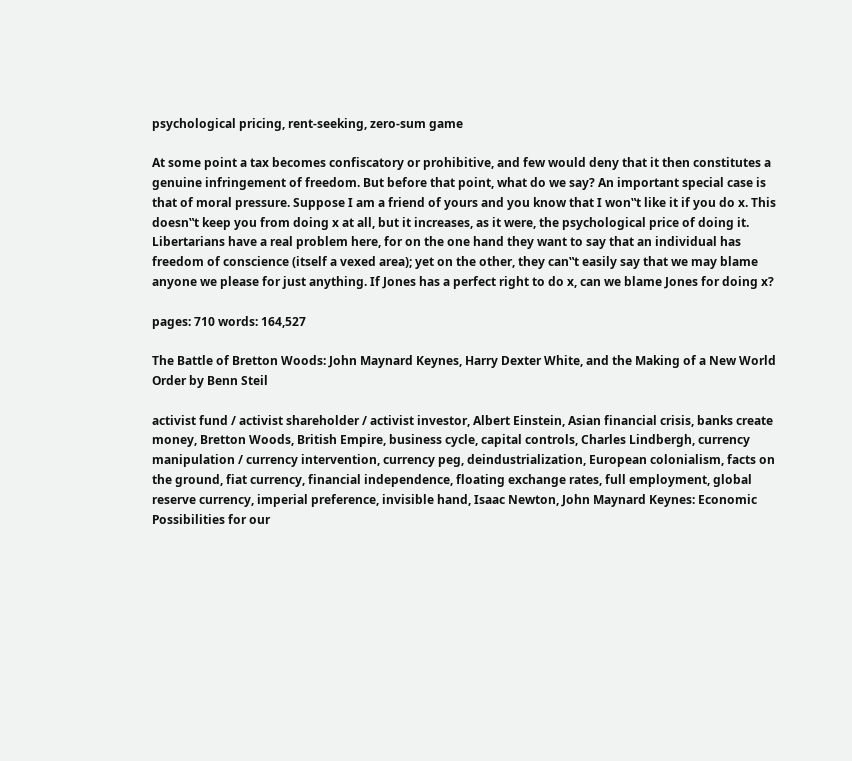psychological pricing, rent-seeking, zero-sum game

At some point a tax becomes confiscatory or prohibitive, and few would deny that it then constitutes a genuine infringement of freedom. But before that point, what do we say? An important special case is that of moral pressure. Suppose I am a friend of yours and you know that I won‟t like it if you do x. This doesn‟t keep you from doing x at all, but it increases, as it were, the psychological price of doing it. Libertarians have a real problem here, for on the one hand they want to say that an individual has freedom of conscience (itself a vexed area); yet on the other, they can‟t easily say that we may blame anyone we please for just anything. If Jones has a perfect right to do x, can we blame Jones for doing x?

pages: 710 words: 164,527

The Battle of Bretton Woods: John Maynard Keynes, Harry Dexter White, and the Making of a New World Order by Benn Steil

activist fund / activist shareholder / activist investor, Albert Einstein, Asian financial crisis, banks create money, Bretton Woods, British Empire, business cycle, capital controls, Charles Lindbergh, currency manipulation / currency intervention, currency peg, deindustrialization, European colonialism, facts on the ground, fiat currency, financial independence, floating exchange rates, full employment, global reserve currency, imperial preference, invisible hand, Isaac Newton, John Maynard Keynes: Economic Possibilities for our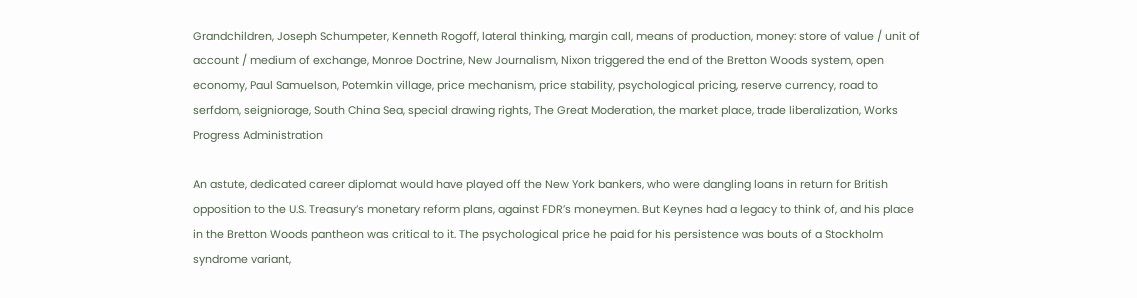Grandchildren, Joseph Schumpeter, Kenneth Rogoff, lateral thinking, margin call, means of production, money: store of value / unit of account / medium of exchange, Monroe Doctrine, New Journalism, Nixon triggered the end of the Bretton Woods system, open economy, Paul Samuelson, Potemkin village, price mechanism, price stability, psychological pricing, reserve currency, road to serfdom, seigniorage, South China Sea, special drawing rights, The Great Moderation, the market place, trade liberalization, Works Progress Administration

An astute, dedicated career diplomat would have played off the New York bankers, who were dangling loans in return for British opposition to the U.S. Treasury’s monetary reform plans, against FDR’s moneymen. But Keynes had a legacy to think of, and his place in the Bretton Woods pantheon was critical to it. The psychological price he paid for his persistence was bouts of a Stockholm syndrome variant,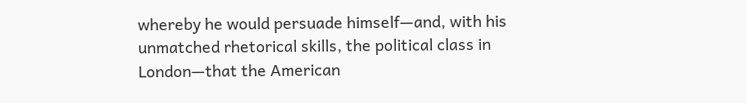whereby he would persuade himself—and, with his unmatched rhetorical skills, the political class in London—that the American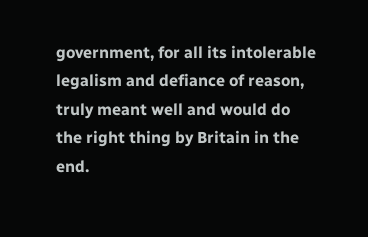government, for all its intolerable legalism and defiance of reason, truly meant well and would do the right thing by Britain in the end.